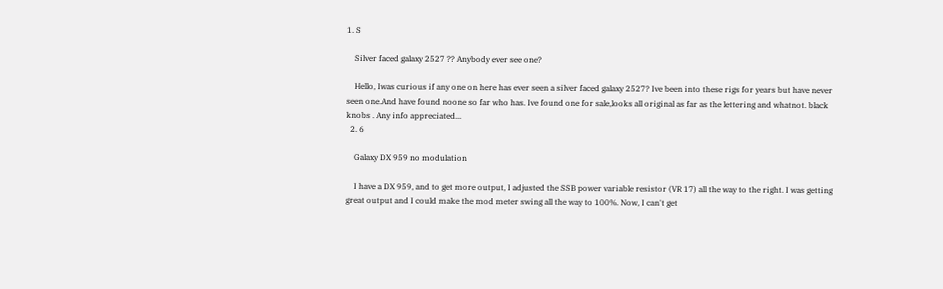1. S

    Silver faced galaxy 2527 ?? Anybody ever see one?

    Hello, Iwas curious if any one on here has ever seen a silver faced galaxy 2527? Ive been into these rigs for years but have never seen one.And have found noone so far who has. Ive found one for sale,looks all original as far as the lettering and whatnot. black knobs . Any info appreciated...
  2. 6

    Galaxy DX 959 no modulation

    I have a DX 959, and to get more output, I adjusted the SSB power variable resistor (VR 17) all the way to the right. I was getting great output and I could make the mod meter swing all the way to 100%. Now, I can't get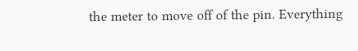the meter to move off of the pin. Everything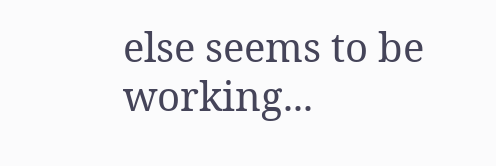else seems to be working...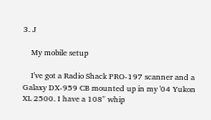3. J

    My mobile setup

    I've got a Radio Shack PRO-197 scanner and a Galaxy DX-959 CB mounted up in my '04 Yukon XL 2500. I have a 108" whip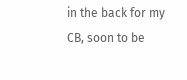in the back for my CB, soon to be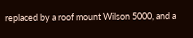replaced by a roof mount Wilson 5000, and a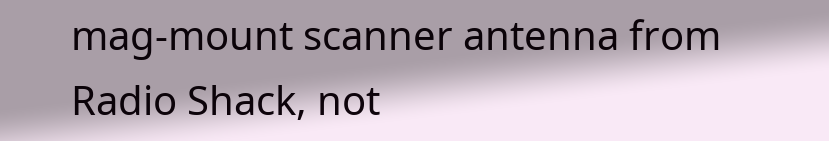mag-mount scanner antenna from Radio Shack, not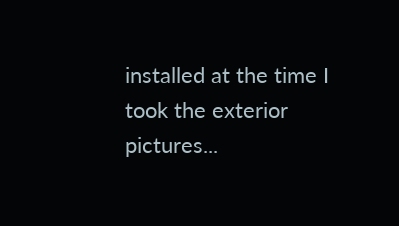installed at the time I took the exterior pictures...